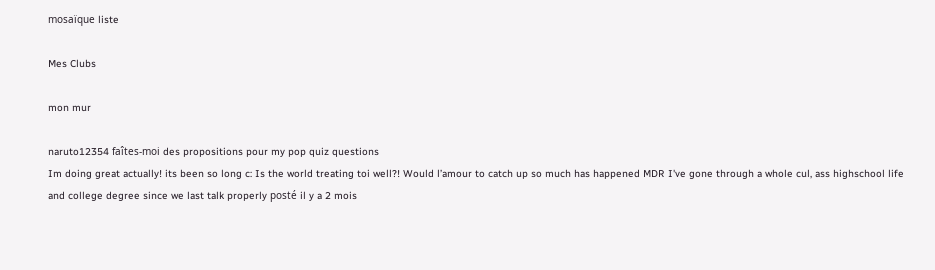mosaïque liste

Mes Clubs

mon mur

naruto12354 faîtes-moi des propositions pour my pop quiz questions
Im doing great actually! its been so long c: Is the world treating toi well?! Would l’amour to catch up so much has happened MDR I've gone through a whole cul, ass highschool life and college degree since we last talk properly posté il y a 2 mois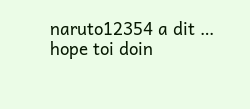naruto12354 a dit …
hope toi doin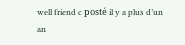well friend c posté il y a plus d’un an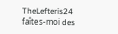TheLefteris24 faîtes-moi des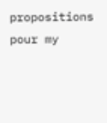propositions pour my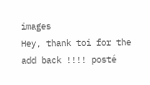images
Hey, thank toi for the add back !!!! posté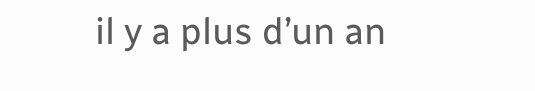il y a plus d’un an